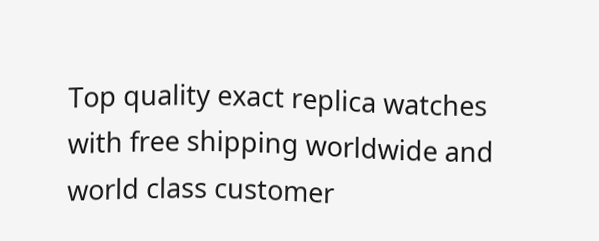Top quality exact replica watches with free shipping worldwide and world class customer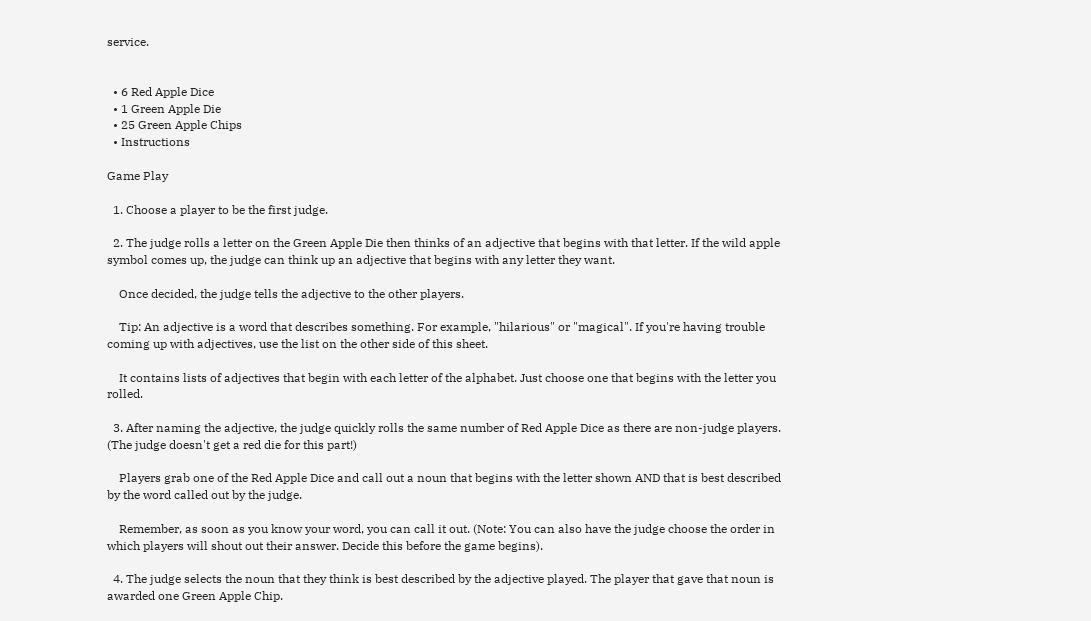service.


  • 6 Red Apple Dice
  • 1 Green Apple Die
  • 25 Green Apple Chips
  • Instructions

Game Play

  1. Choose a player to be the first judge.

  2. The judge rolls a letter on the Green Apple Die then thinks of an adjective that begins with that letter. If the wild apple symbol comes up, the judge can think up an adjective that begins with any letter they want.

    Once decided, the judge tells the adjective to the other players.

    Tip: An adjective is a word that describes something. For example, "hilarious" or "magical". If you're having trouble coming up with adjectives, use the list on the other side of this sheet.

    It contains lists of adjectives that begin with each letter of the alphabet. Just choose one that begins with the letter you rolled.

  3. After naming the adjective, the judge quickly rolls the same number of Red Apple Dice as there are non-judge players. (The judge doesn't get a red die for this part!)

    Players grab one of the Red Apple Dice and call out a noun that begins with the letter shown AND that is best described by the word called out by the judge.

    Remember, as soon as you know your word, you can call it out. (Note: You can also have the judge choose the order in which players will shout out their answer. Decide this before the game begins).

  4. The judge selects the noun that they think is best described by the adjective played. The player that gave that noun is awarded one Green Apple Chip.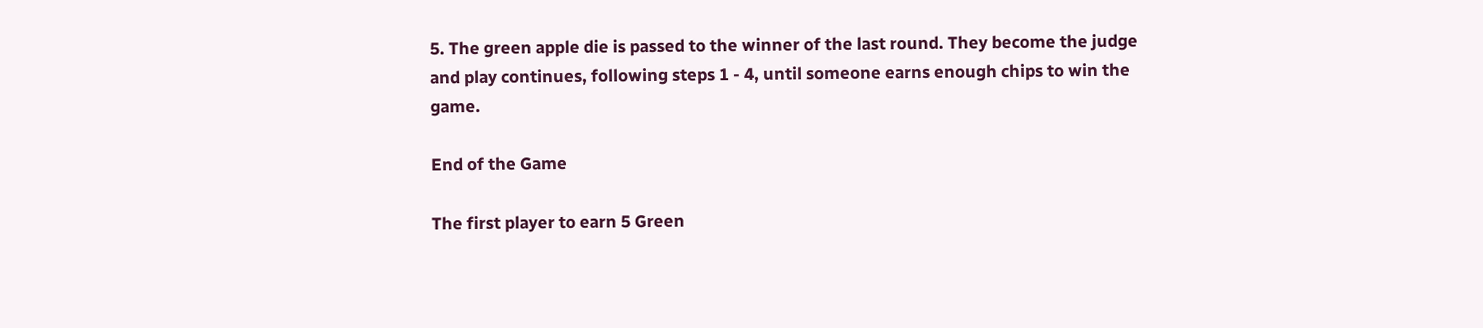5. The green apple die is passed to the winner of the last round. They become the judge and play continues, following steps 1 - 4, until someone earns enough chips to win the game.

End of the Game

The first player to earn 5 Green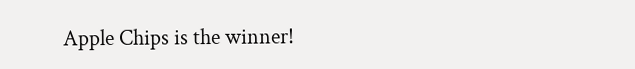Apple Chips is the winner!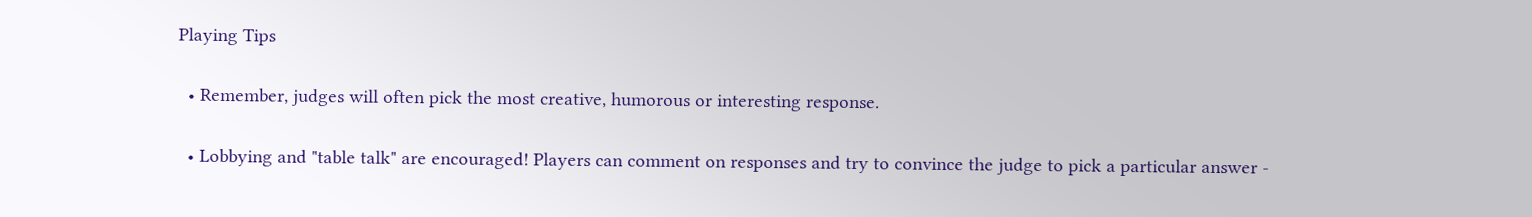Playing Tips

  • Remember, judges will often pick the most creative, humorous or interesting response.

  • Lobbying and "table talk" are encouraged! Players can comment on responses and try to convince the judge to pick a particular answer -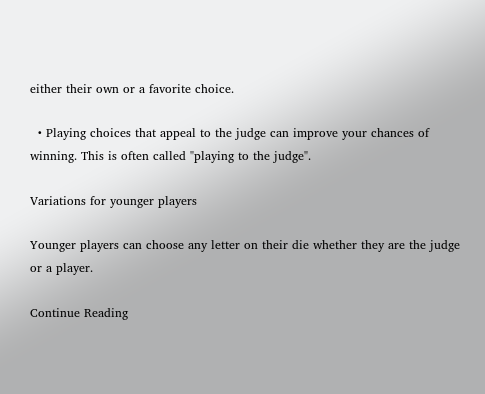either their own or a favorite choice.

  • Playing choices that appeal to the judge can improve your chances of winning. This is often called "playing to the judge".

Variations for younger players

Younger players can choose any letter on their die whether they are the judge or a player.

Continue Reading